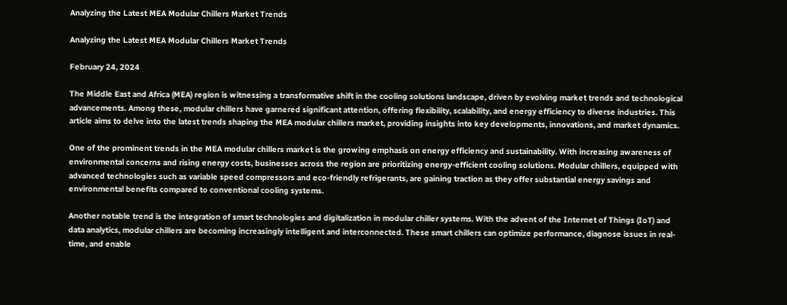Analyzing the Latest MEA Modular Chillers Market Trends

Analyzing the Latest MEA Modular Chillers Market Trends

February 24, 2024

The Middle East and Africa (MEA) region is witnessing a transformative shift in the cooling solutions landscape, driven by evolving market trends and technological advancements. Among these, modular chillers have garnered significant attention, offering flexibility, scalability, and energy efficiency to diverse industries. This article aims to delve into the latest trends shaping the MEA modular chillers market, providing insights into key developments, innovations, and market dynamics.

One of the prominent trends in the MEA modular chillers market is the growing emphasis on energy efficiency and sustainability. With increasing awareness of environmental concerns and rising energy costs, businesses across the region are prioritizing energy-efficient cooling solutions. Modular chillers, equipped with advanced technologies such as variable speed compressors and eco-friendly refrigerants, are gaining traction as they offer substantial energy savings and environmental benefits compared to conventional cooling systems.

Another notable trend is the integration of smart technologies and digitalization in modular chiller systems. With the advent of the Internet of Things (IoT) and data analytics, modular chillers are becoming increasingly intelligent and interconnected. These smart chillers can optimize performance, diagnose issues in real-time, and enable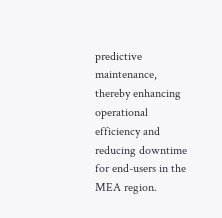predictive maintenance, thereby enhancing operational efficiency and reducing downtime for end-users in the MEA region.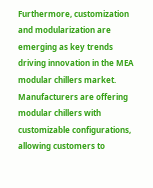Furthermore, customization and modularization are emerging as key trends driving innovation in the MEA modular chillers market. Manufacturers are offering modular chillers with customizable configurations, allowing customers to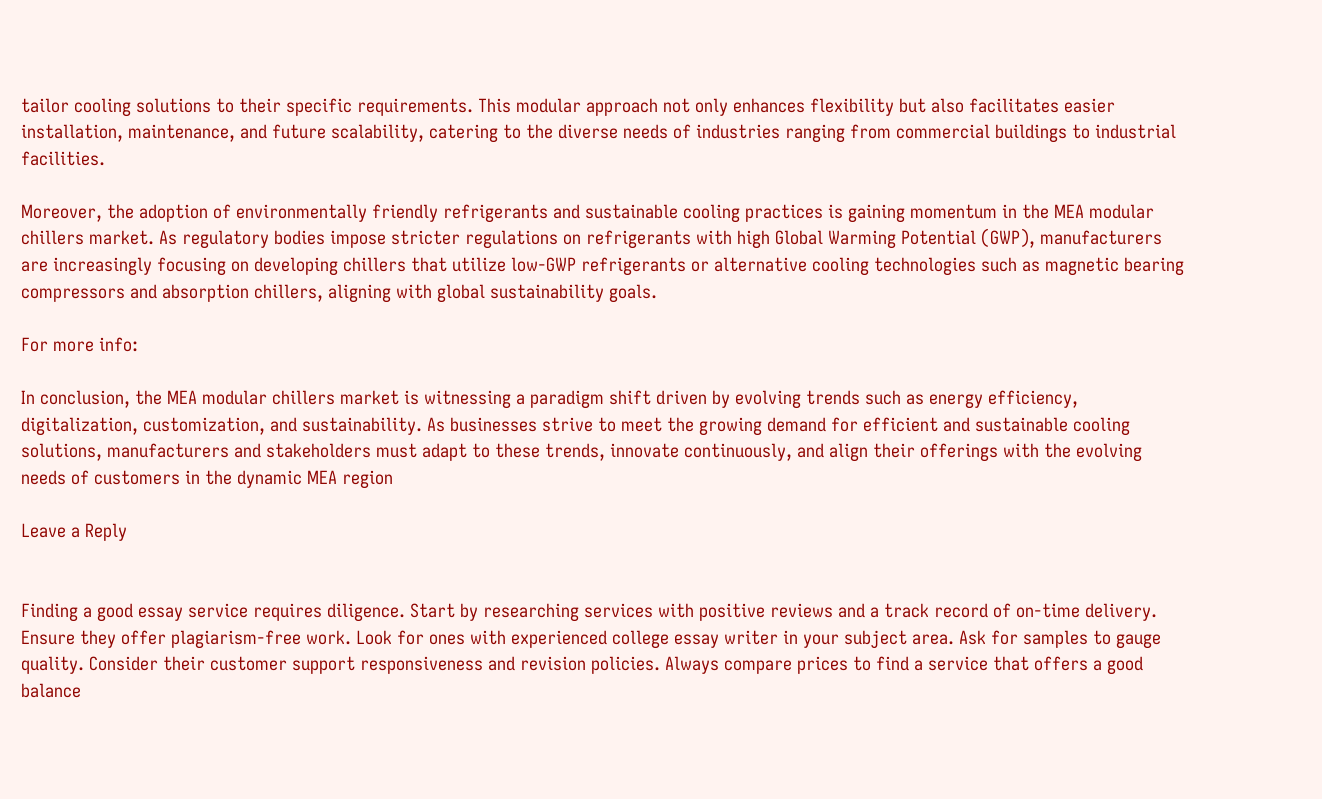tailor cooling solutions to their specific requirements. This modular approach not only enhances flexibility but also facilitates easier installation, maintenance, and future scalability, catering to the diverse needs of industries ranging from commercial buildings to industrial facilities.

Moreover, the adoption of environmentally friendly refrigerants and sustainable cooling practices is gaining momentum in the MEA modular chillers market. As regulatory bodies impose stricter regulations on refrigerants with high Global Warming Potential (GWP), manufacturers are increasingly focusing on developing chillers that utilize low-GWP refrigerants or alternative cooling technologies such as magnetic bearing compressors and absorption chillers, aligning with global sustainability goals.

For more info:

In conclusion, the MEA modular chillers market is witnessing a paradigm shift driven by evolving trends such as energy efficiency, digitalization, customization, and sustainability. As businesses strive to meet the growing demand for efficient and sustainable cooling solutions, manufacturers and stakeholders must adapt to these trends, innovate continuously, and align their offerings with the evolving needs of customers in the dynamic MEA region

Leave a Reply


Finding a good essay service requires diligence. Start by researching services with positive reviews and a track record of on-time delivery. Ensure they offer plagiarism-free work. Look for ones with experienced college essay writer in your subject area. Ask for samples to gauge quality. Consider their customer support responsiveness and revision policies. Always compare prices to find a service that offers a good balance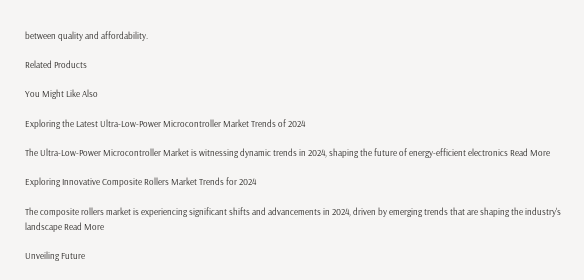between quality and affordability.

Related Products

You Might Like Also

Exploring the Latest Ultra-Low-Power Microcontroller Market Trends of 2024

The Ultra-Low-Power Microcontroller Market is witnessing dynamic trends in 2024, shaping the future of energy-efficient electronics Read More

Exploring Innovative Composite Rollers Market Trends for 2024

The composite rollers market is experiencing significant shifts and advancements in 2024, driven by emerging trends that are shaping the industry's landscape Read More

Unveiling Future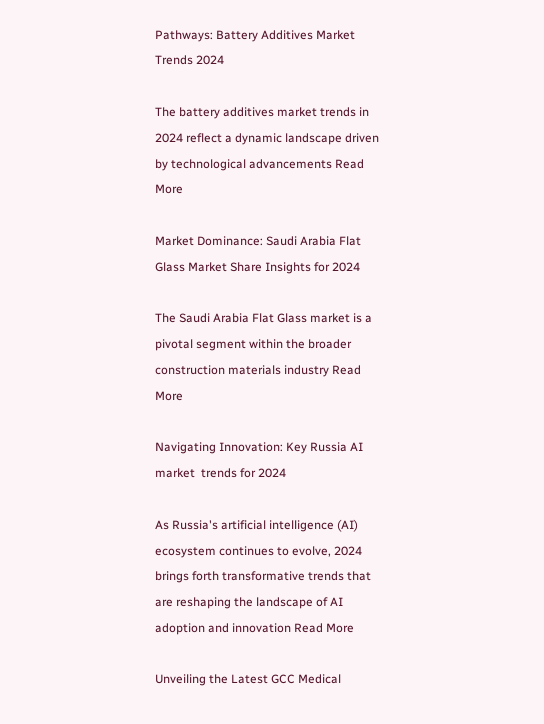Pathways: Battery Additives Market Trends 2024

The battery additives market trends in 2024 reflect a dynamic landscape driven by technological advancements Read More

Market Dominance: Saudi Arabia Flat Glass Market Share Insights for 2024

The Saudi Arabia Flat Glass market is a pivotal segment within the broader construction materials industry Read More

Navigating Innovation: Key Russia AI market  trends for 2024

As Russia's artificial intelligence (AI) ecosystem continues to evolve, 2024 brings forth transformative trends that are reshaping the landscape of AI adoption and innovation Read More

Unveiling the Latest GCC Medical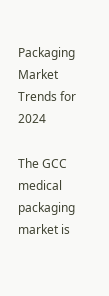Packaging Market Trends for 2024

The GCC medical packaging market is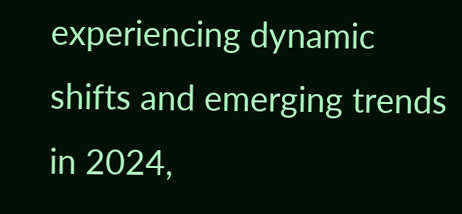experiencing dynamic shifts and emerging trends in 2024,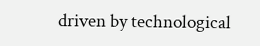driven by technological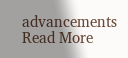advancements Read More